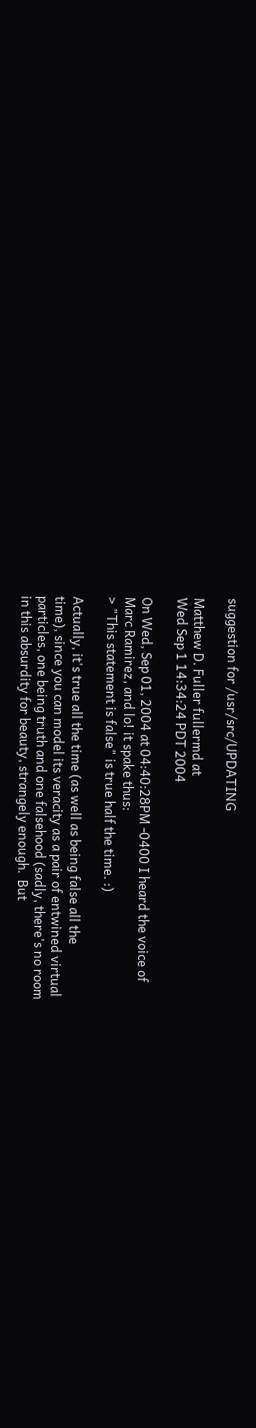suggestion for /usr/src/UPDATING

Matthew D. Fuller fullermd at
Wed Sep 1 14:34:24 PDT 2004

On Wed, Sep 01, 2004 at 04:40:28PM -0400 I heard the voice of
Marc Ramirez, and lo! it spake thus:
> "This statement is false" is true half the time. :)

Actually, it's true all the time (as well as being false all the
time), since you can model its veracity as a pair of entwined virtual
particles, one being truth and one falsehood (sadly, there's no room
in this absurdity for beauty, strangely enough.  But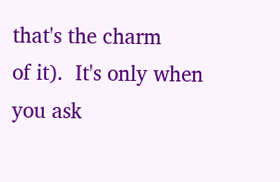that's the charm
of it).  It's only when you ask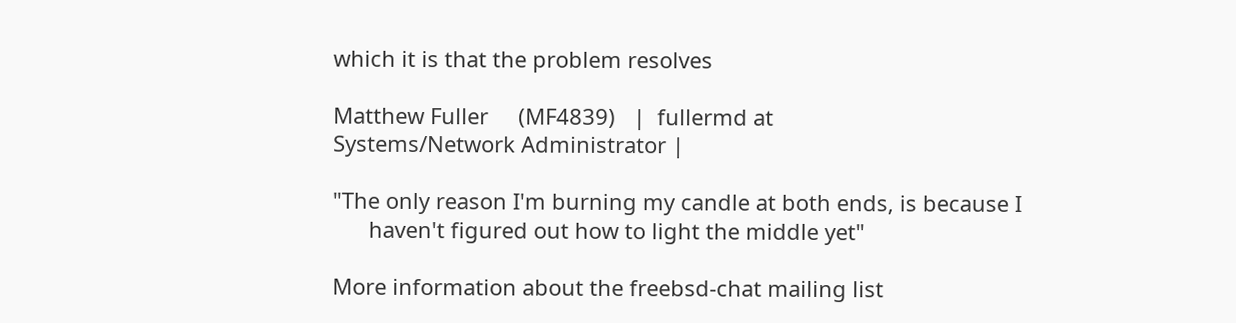which it is that the problem resolves

Matthew Fuller     (MF4839)   |  fullermd at
Systems/Network Administrator |

"The only reason I'm burning my candle at both ends, is because I
      haven't figured out how to light the middle yet"

More information about the freebsd-chat mailing list